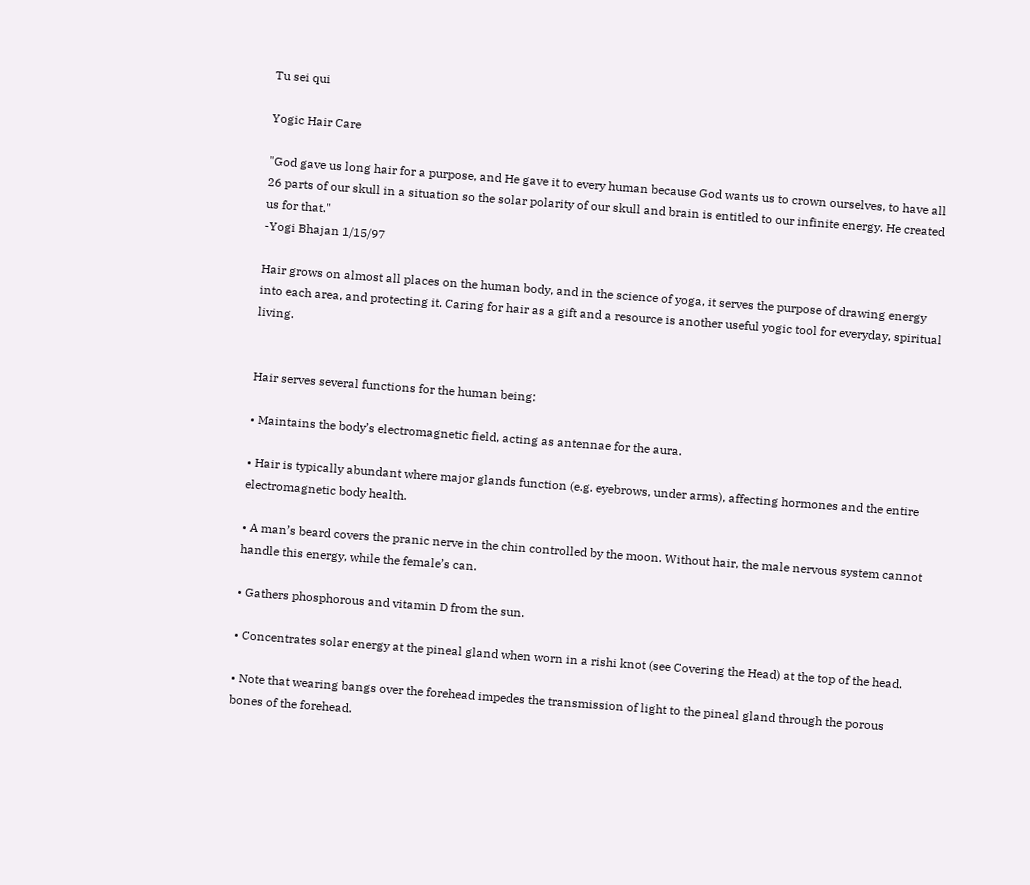Tu sei qui

Yogic Hair Care

"God gave us long hair for a purpose, and He gave it to every human because God wants us to crown ourselves, to have all 26 parts of our skull in a situation so the solar polarity of our skull and brain is entitled to our infinite energy. He created us for that."
-Yogi Bhajan 1/15/97

Hair grows on almost all places on the human body, and in the science of yoga, it serves the purpose of drawing energy into each area, and protecting it. Caring for hair as a gift and a resource is another useful yogic tool for everyday, spiritual living.


Hair serves several functions for the human being:

• Maintains the body’s electromagnetic field, acting as antennae for the aura.

• Hair is typically abundant where major glands function (e.g. eyebrows, under arms), affecting hormones and the entire electromagnetic body health.

• A man’s beard covers the pranic nerve in the chin controlled by the moon. Without hair, the male nervous system cannot handle this energy, while the female’s can.

• Gathers phosphorous and vitamin D from the sun.

• Concentrates solar energy at the pineal gland when worn in a rishi knot (see Covering the Head) at the top of the head.

• Note that wearing bangs over the forehead impedes the transmission of light to the pineal gland through the porous bones of the forehead.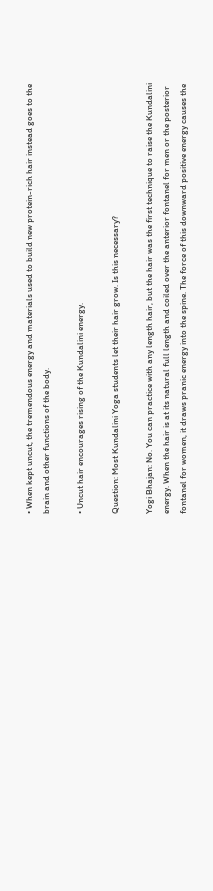• When kept uncut, the tremendous energy and materials used to build new protein-rich hair instead goes to the brain and other functions of the body.

• Uncut hair encourages rising of the Kundalini energy.

Question: Most Kundalini Yoga students let their hair grow. Is this necessary?

Yogi Bhajan: No. You can practice with any length hair, but the hair was the first technique to raise the Kundalini energy. When the hair is at its natural full length and coiled over the anterior fontanel for men or the posterior fontanel for women, it draws pranic energy into the spine. The force of this downward positive energy causes the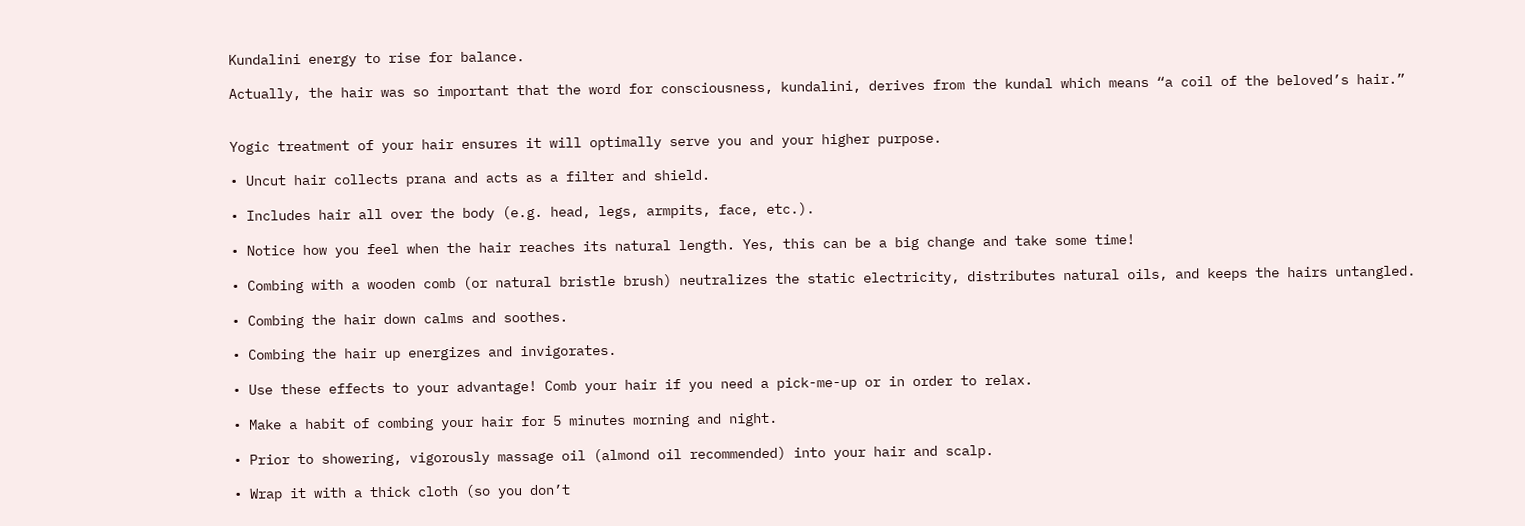Kundalini energy to rise for balance.

Actually, the hair was so important that the word for consciousness, kundalini, derives from the kundal which means “a coil of the beloved’s hair.”


Yogic treatment of your hair ensures it will optimally serve you and your higher purpose.

• Uncut hair collects prana and acts as a filter and shield.

• Includes hair all over the body (e.g. head, legs, armpits, face, etc.).

• Notice how you feel when the hair reaches its natural length. Yes, this can be a big change and take some time!

• Combing with a wooden comb (or natural bristle brush) neutralizes the static electricity, distributes natural oils, and keeps the hairs untangled.

• Combing the hair down calms and soothes.

• Combing the hair up energizes and invigorates.

• Use these effects to your advantage! Comb your hair if you need a pick-me-up or in order to relax.

• Make a habit of combing your hair for 5 minutes morning and night.

• Prior to showering, vigorously massage oil (almond oil recommended) into your hair and scalp.

• Wrap it with a thick cloth (so you don’t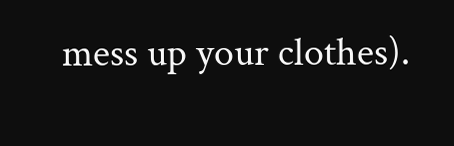mess up your clothes).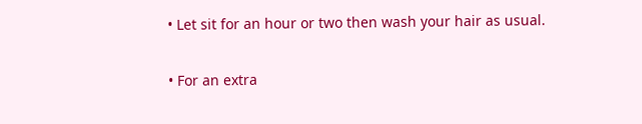• Let sit for an hour or two then wash your hair as usual.

• For an extra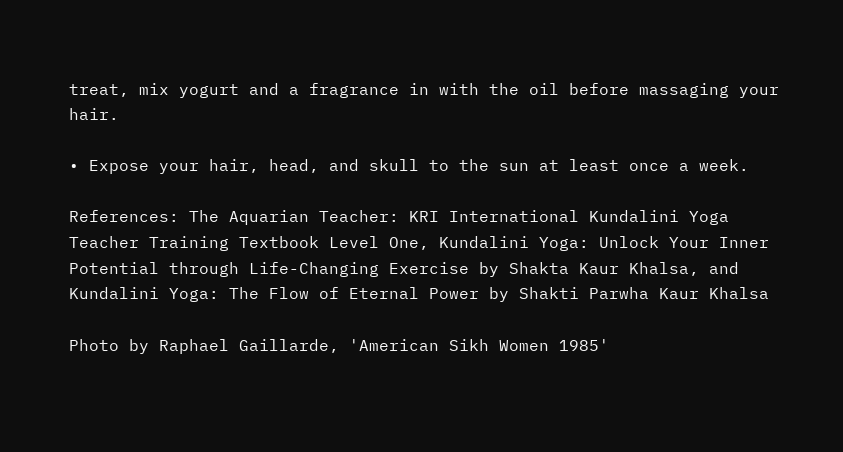treat, mix yogurt and a fragrance in with the oil before massaging your hair.

• Expose your hair, head, and skull to the sun at least once a week.

References: The Aquarian Teacher: KRI International Kundalini Yoga Teacher Training Textbook Level One, Kundalini Yoga: Unlock Your Inner Potential through Life-Changing Exercise by Shakta Kaur Khalsa, and Kundalini Yoga: The Flow of Eternal Power by Shakti Parwha Kaur Khalsa

Photo by Raphael Gaillarde, 'American Sikh Women 1985'